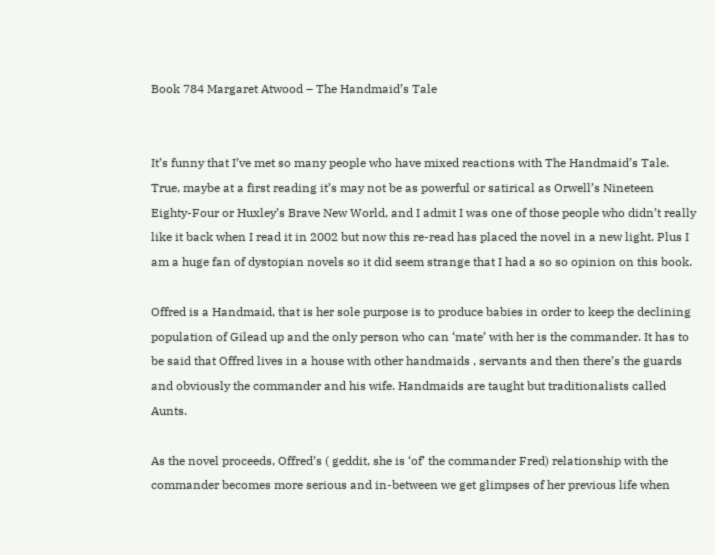Book 784 Margaret Atwood – The Handmaid’s Tale


It’s funny that I’ve met so many people who have mixed reactions with The Handmaid’s Tale. True, maybe at a first reading it’s may not be as powerful or satirical as Orwell’s Nineteen Eighty-Four or Huxley’s Brave New World, and I admit I was one of those people who didn’t really like it back when I read it in 2002 but now this re-read has placed the novel in a new light. Plus I am a huge fan of dystopian novels so it did seem strange that I had a so so opinion on this book.

Offred is a Handmaid, that is her sole purpose is to produce babies in order to keep the declining population of Gilead up and the only person who can ‘mate’ with her is the commander. It has to be said that Offred lives in a house with other handmaids , servants and then there’s the guards and obviously the commander and his wife. Handmaids are taught but traditionalists called Aunts.

As the novel proceeds, Offred’s ( geddit, she is ‘of’ the commander Fred) relationship with the commander becomes more serious and in-between we get glimpses of her previous life when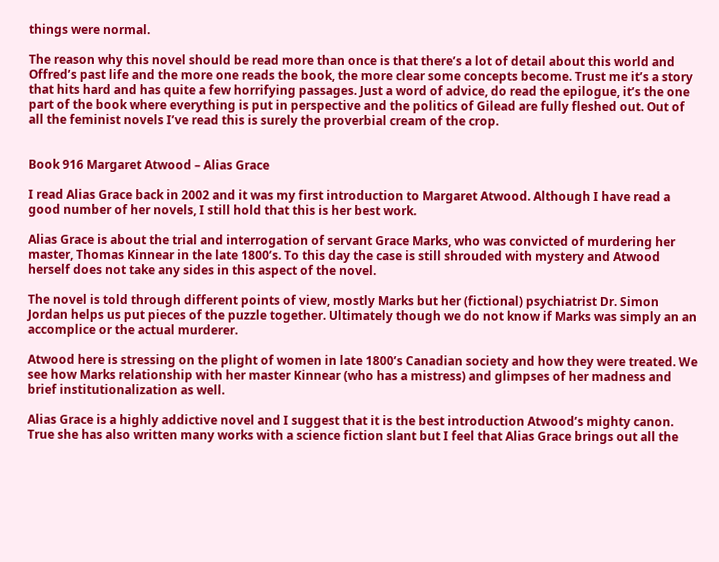things were normal.

The reason why this novel should be read more than once is that there’s a lot of detail about this world and Offred’s past life and the more one reads the book, the more clear some concepts become. Trust me it’s a story that hits hard and has quite a few horrifying passages. Just a word of advice, do read the epilogue, it’s the one part of the book where everything is put in perspective and the politics of Gilead are fully fleshed out. Out of all the feminist novels I’ve read this is surely the proverbial cream of the crop.


Book 916 Margaret Atwood – Alias Grace

I read Alias Grace back in 2002 and it was my first introduction to Margaret Atwood. Although I have read a good number of her novels, I still hold that this is her best work.

Alias Grace is about the trial and interrogation of servant Grace Marks, who was convicted of murdering her master, Thomas Kinnear in the late 1800’s. To this day the case is still shrouded with mystery and Atwood herself does not take any sides in this aspect of the novel.

The novel is told through different points of view, mostly Marks but her (fictional) psychiatrist Dr. Simon Jordan helps us put pieces of the puzzle together. Ultimately though we do not know if Marks was simply an an accomplice or the actual murderer.

Atwood here is stressing on the plight of women in late 1800’s Canadian society and how they were treated. We see how Marks relationship with her master Kinnear (who has a mistress) and glimpses of her madness and brief institutionalization as well.

Alias Grace is a highly addictive novel and I suggest that it is the best introduction Atwood’s mighty canon. True she has also written many works with a science fiction slant but I feel that Alias Grace brings out all the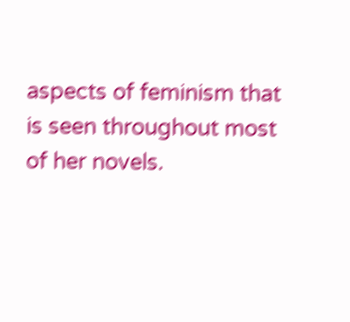aspects of feminism that is seen throughout most of her novels.